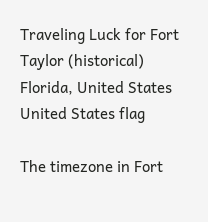Traveling Luck for Fort Taylor (historical) Florida, United States United States flag

The timezone in Fort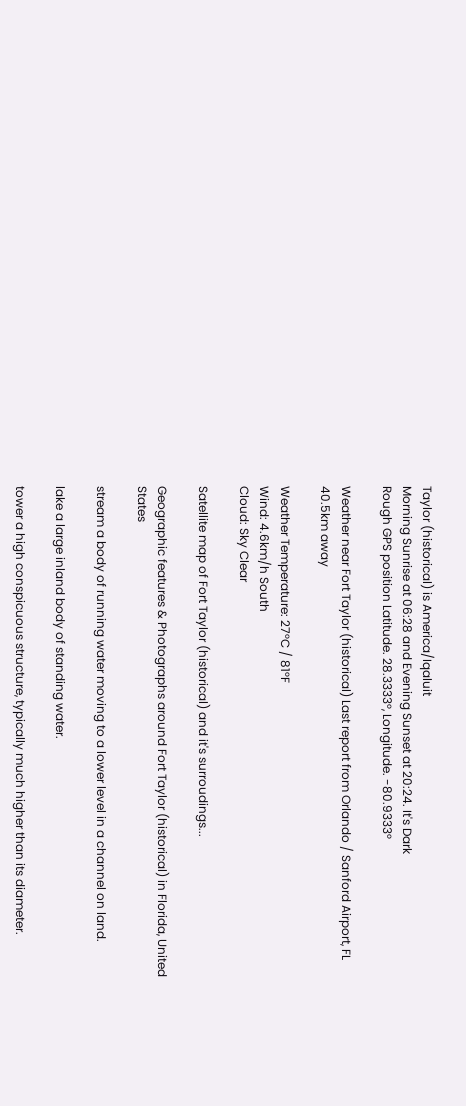Taylor (historical) is America/Iqaluit
Morning Sunrise at 06:28 and Evening Sunset at 20:24. It's Dark
Rough GPS position Latitude. 28.3333°, Longitude. -80.9333°

Weather near Fort Taylor (historical) Last report from Orlando / Sanford Airport, FL 40.5km away

Weather Temperature: 27°C / 81°F
Wind: 4.6km/h South
Cloud: Sky Clear

Satellite map of Fort Taylor (historical) and it's surroudings...

Geographic features & Photographs around Fort Taylor (historical) in Florida, United States

stream a body of running water moving to a lower level in a channel on land.

lake a large inland body of standing water.

tower a high conspicuous structure, typically much higher than its diameter.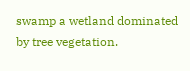swamp a wetland dominated by tree vegetation.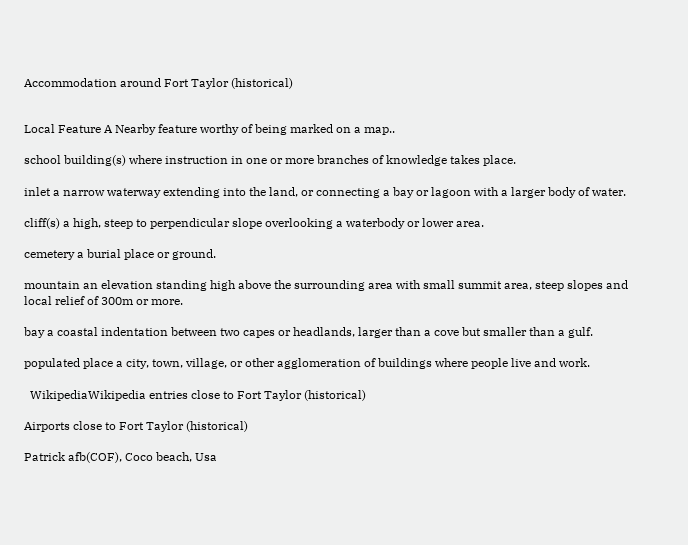Accommodation around Fort Taylor (historical)


Local Feature A Nearby feature worthy of being marked on a map..

school building(s) where instruction in one or more branches of knowledge takes place.

inlet a narrow waterway extending into the land, or connecting a bay or lagoon with a larger body of water.

cliff(s) a high, steep to perpendicular slope overlooking a waterbody or lower area.

cemetery a burial place or ground.

mountain an elevation standing high above the surrounding area with small summit area, steep slopes and local relief of 300m or more.

bay a coastal indentation between two capes or headlands, larger than a cove but smaller than a gulf.

populated place a city, town, village, or other agglomeration of buildings where people live and work.

  WikipediaWikipedia entries close to Fort Taylor (historical)

Airports close to Fort Taylor (historical)

Patrick afb(COF), Coco beach, Usa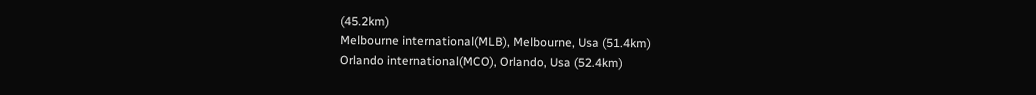(45.2km)
Melbourne international(MLB), Melbourne, Usa (51.4km)
Orlando international(MCO), Orlando, Usa (52.4km)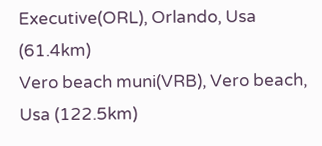Executive(ORL), Orlando, Usa (61.4km)
Vero beach muni(VRB), Vero beach, Usa (122.5km)